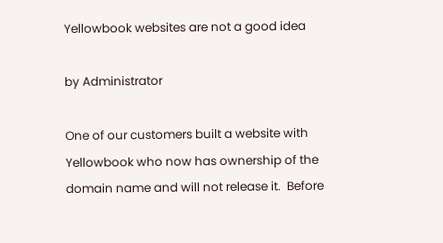Yellowbook websites are not a good idea

by Administrator

One of our customers built a website with Yellowbook who now has ownership of the domain name and will not release it.  Before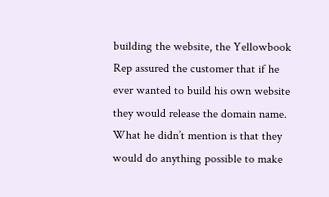building the website, the Yellowbook Rep assured the customer that if he ever wanted to build his own website they would release the domain name.  What he didn’t mention is that they would do anything possible to make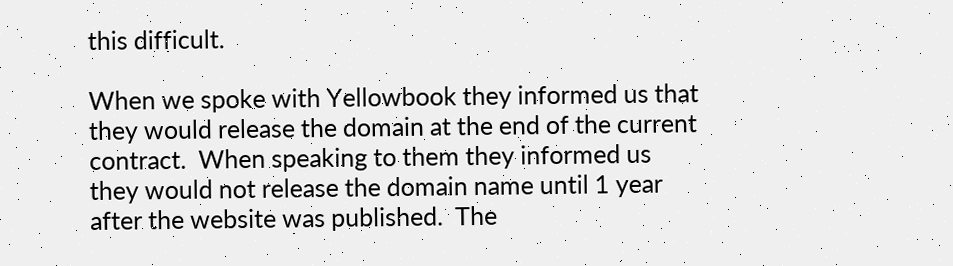this difficult.

When we spoke with Yellowbook they informed us that they would release the domain at the end of the current contract.  When speaking to them they informed us they would not release the domain name until 1 year after the website was published.  The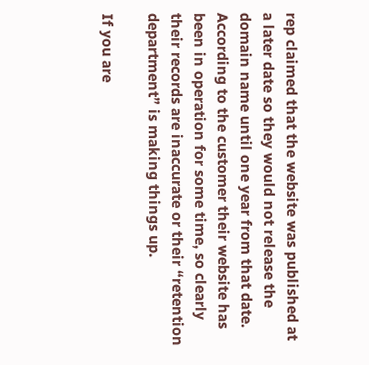rep claimed that the website was published at a later date so they would not release the domain name until one year from that date. According to the customer their website has been in operation for some time, so clearly their records are inaccurate or their “retention department” is making things up.

If you are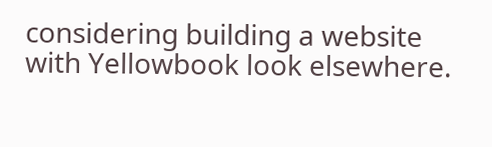considering building a website with Yellowbook look elsewhere.